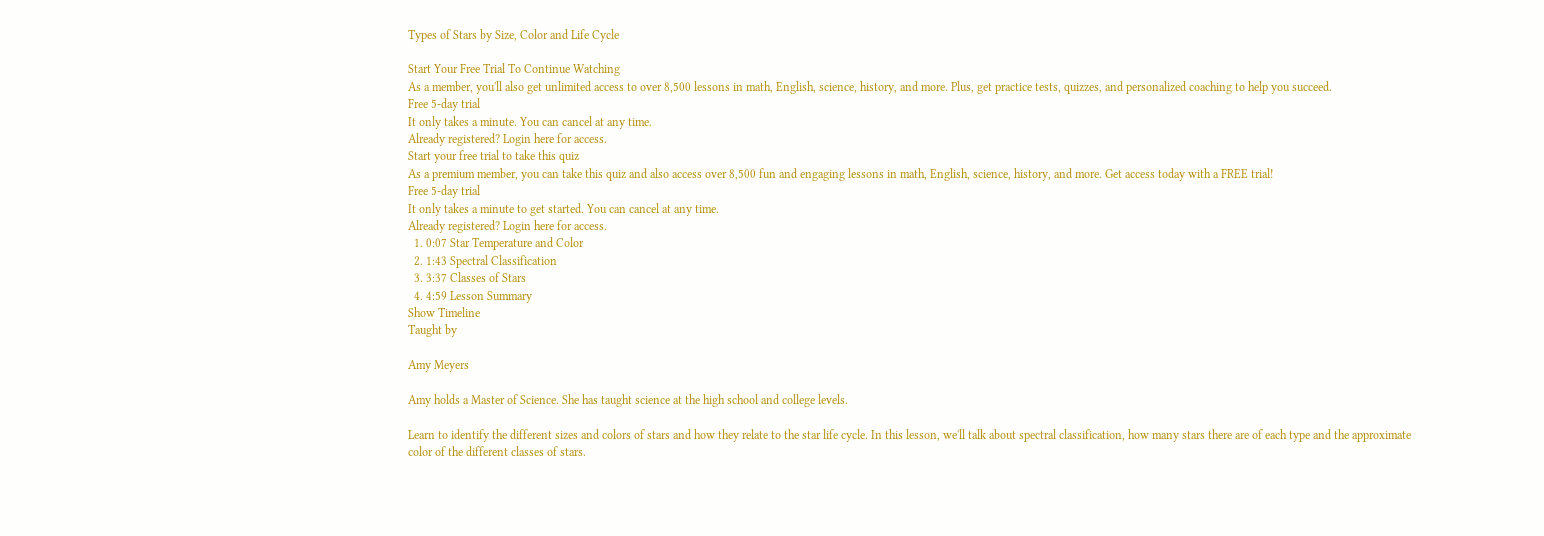Types of Stars by Size, Color and Life Cycle

Start Your Free Trial To Continue Watching
As a member, you'll also get unlimited access to over 8,500 lessons in math, English, science, history, and more. Plus, get practice tests, quizzes, and personalized coaching to help you succeed.
Free 5-day trial
It only takes a minute. You can cancel at any time.
Already registered? Login here for access.
Start your free trial to take this quiz
As a premium member, you can take this quiz and also access over 8,500 fun and engaging lessons in math, English, science, history, and more. Get access today with a FREE trial!
Free 5-day trial
It only takes a minute to get started. You can cancel at any time.
Already registered? Login here for access.
  1. 0:07 Star Temperature and Color
  2. 1:43 Spectral Classification
  3. 3:37 Classes of Stars
  4. 4:59 Lesson Summary
Show Timeline
Taught by

Amy Meyers

Amy holds a Master of Science. She has taught science at the high school and college levels.

Learn to identify the different sizes and colors of stars and how they relate to the star life cycle. In this lesson, we'll talk about spectral classification, how many stars there are of each type and the approximate color of the different classes of stars.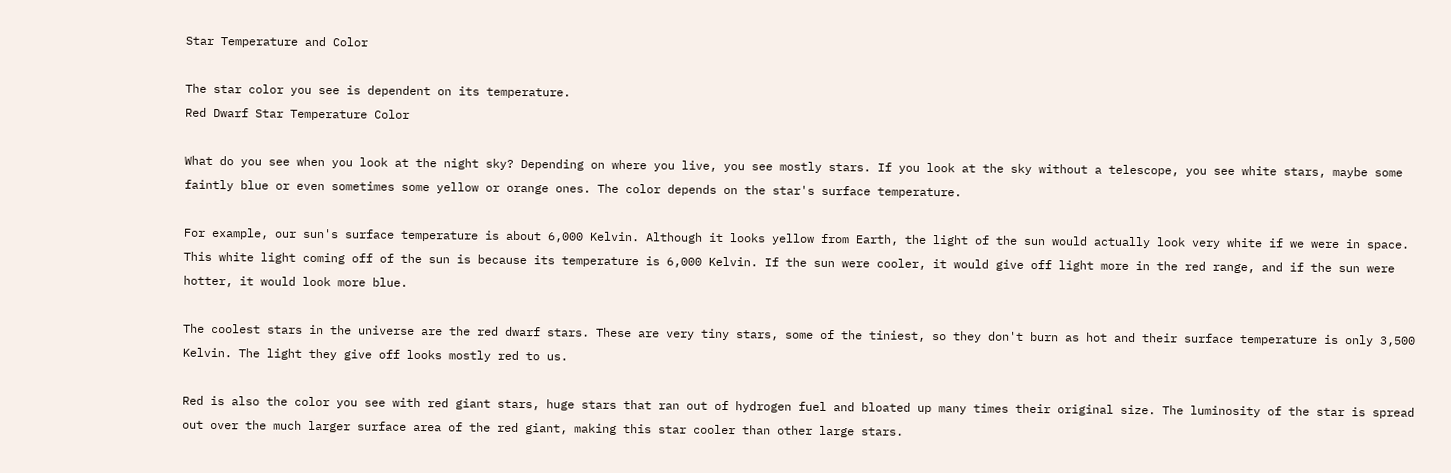Star Temperature and Color

The star color you see is dependent on its temperature.
Red Dwarf Star Temperature Color

What do you see when you look at the night sky? Depending on where you live, you see mostly stars. If you look at the sky without a telescope, you see white stars, maybe some faintly blue or even sometimes some yellow or orange ones. The color depends on the star's surface temperature.

For example, our sun's surface temperature is about 6,000 Kelvin. Although it looks yellow from Earth, the light of the sun would actually look very white if we were in space. This white light coming off of the sun is because its temperature is 6,000 Kelvin. If the sun were cooler, it would give off light more in the red range, and if the sun were hotter, it would look more blue.

The coolest stars in the universe are the red dwarf stars. These are very tiny stars, some of the tiniest, so they don't burn as hot and their surface temperature is only 3,500 Kelvin. The light they give off looks mostly red to us.

Red is also the color you see with red giant stars, huge stars that ran out of hydrogen fuel and bloated up many times their original size. The luminosity of the star is spread out over the much larger surface area of the red giant, making this star cooler than other large stars.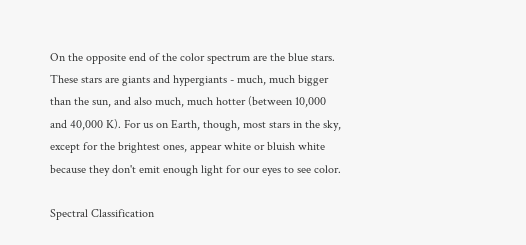On the opposite end of the color spectrum are the blue stars. These stars are giants and hypergiants - much, much bigger than the sun, and also much, much hotter (between 10,000 and 40,000 K). For us on Earth, though, most stars in the sky, except for the brightest ones, appear white or bluish white because they don't emit enough light for our eyes to see color.

Spectral Classification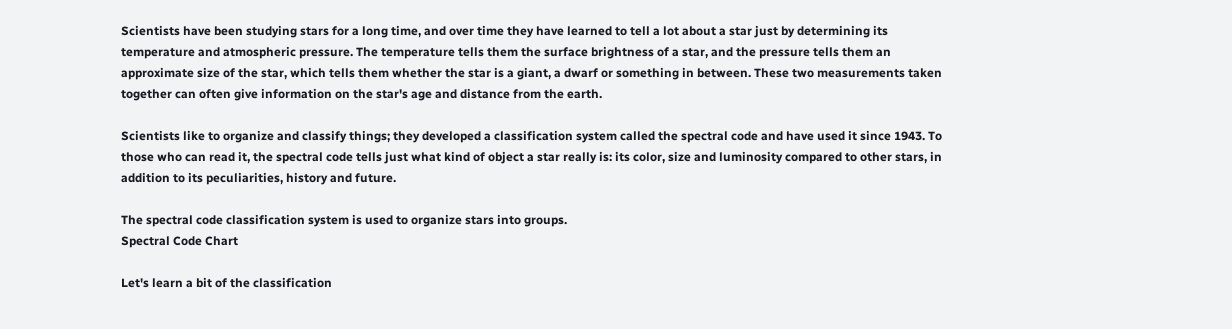Scientists have been studying stars for a long time, and over time they have learned to tell a lot about a star just by determining its temperature and atmospheric pressure. The temperature tells them the surface brightness of a star, and the pressure tells them an approximate size of the star, which tells them whether the star is a giant, a dwarf or something in between. These two measurements taken together can often give information on the star's age and distance from the earth.

Scientists like to organize and classify things; they developed a classification system called the spectral code and have used it since 1943. To those who can read it, the spectral code tells just what kind of object a star really is: its color, size and luminosity compared to other stars, in addition to its peculiarities, history and future.

The spectral code classification system is used to organize stars into groups.
Spectral Code Chart

Let's learn a bit of the classification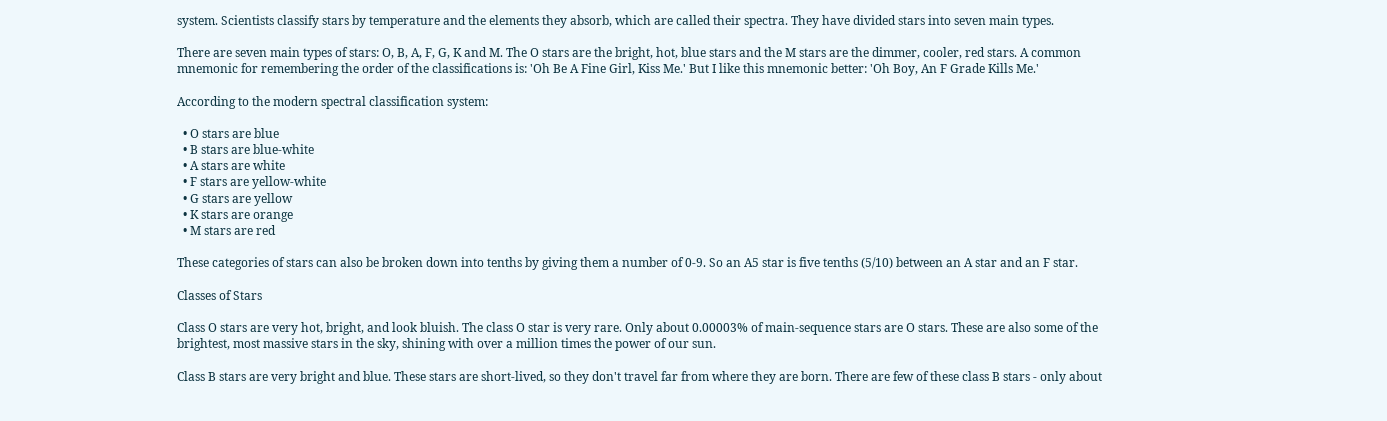system. Scientists classify stars by temperature and the elements they absorb, which are called their spectra. They have divided stars into seven main types.

There are seven main types of stars: O, B, A, F, G, K and M. The O stars are the bright, hot, blue stars and the M stars are the dimmer, cooler, red stars. A common mnemonic for remembering the order of the classifications is: 'Oh Be A Fine Girl, Kiss Me.' But I like this mnemonic better: 'Oh Boy, An F Grade Kills Me.'

According to the modern spectral classification system:

  • O stars are blue
  • B stars are blue-white
  • A stars are white
  • F stars are yellow-white
  • G stars are yellow
  • K stars are orange
  • M stars are red

These categories of stars can also be broken down into tenths by giving them a number of 0-9. So an A5 star is five tenths (5/10) between an A star and an F star.

Classes of Stars

Class O stars are very hot, bright, and look bluish. The class O star is very rare. Only about 0.00003% of main-sequence stars are O stars. These are also some of the brightest, most massive stars in the sky, shining with over a million times the power of our sun.

Class B stars are very bright and blue. These stars are short-lived, so they don't travel far from where they are born. There are few of these class B stars - only about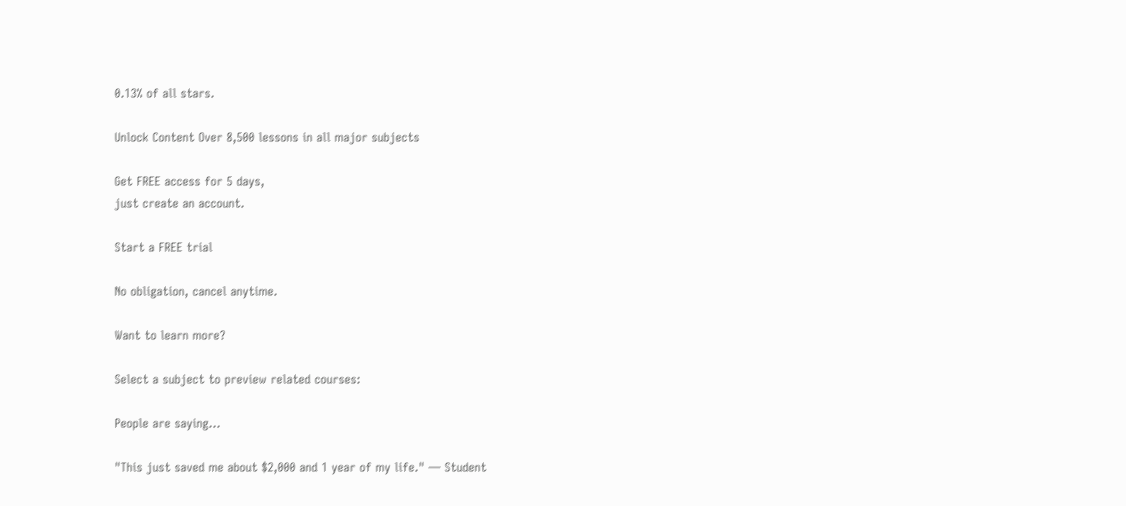0.13% of all stars.

Unlock Content Over 8,500 lessons in all major subjects

Get FREE access for 5 days,
just create an account.

Start a FREE trial

No obligation, cancel anytime.

Want to learn more?

Select a subject to preview related courses:

People are saying…

"This just saved me about $2,000 and 1 year of my life." — Student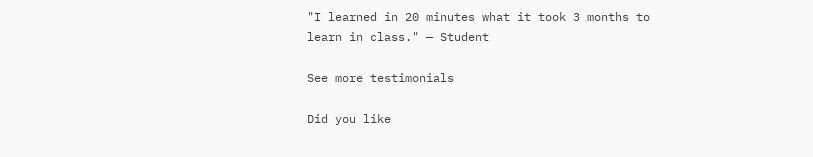"I learned in 20 minutes what it took 3 months to learn in class." — Student

See more testimonials

Did you like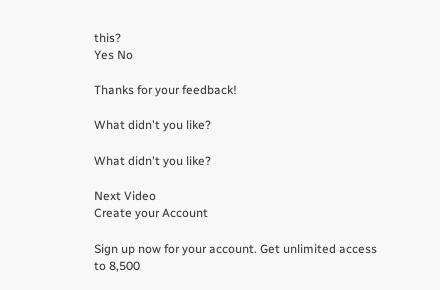this?
Yes No

Thanks for your feedback!

What didn't you like?

What didn't you like?

Next Video
Create your Account

Sign up now for your account. Get unlimited access to 8,500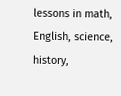lessons in math, English, science, history,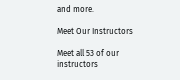and more.

Meet Our Instructors

Meet all 53 of our instructors